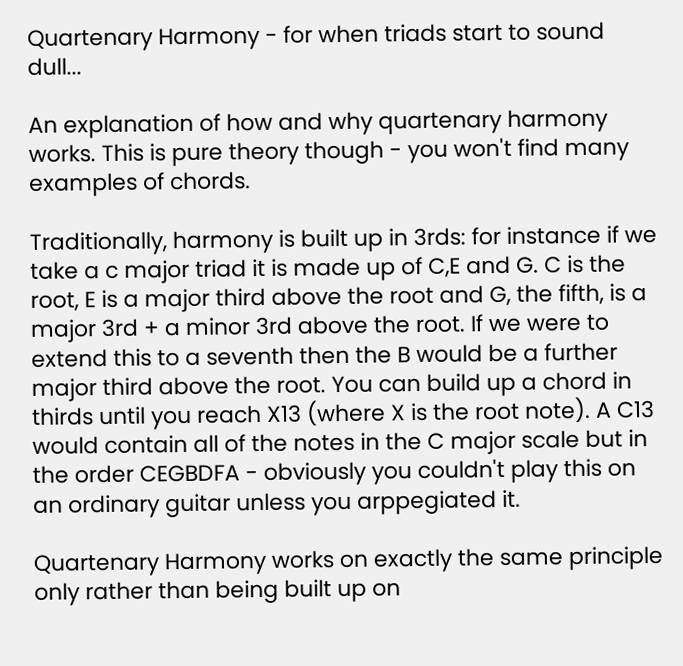Quartenary Harmony - for when triads start to sound dull...

An explanation of how and why quartenary harmony works. This is pure theory though - you won't find many examples of chords.

Traditionally, harmony is built up in 3rds: for instance if we take a c major triad it is made up of C,E and G. C is the root, E is a major third above the root and G, the fifth, is a major 3rd + a minor 3rd above the root. If we were to extend this to a seventh then the B would be a further major third above the root. You can build up a chord in thirds until you reach X13 (where X is the root note). A C13 would contain all of the notes in the C major scale but in the order CEGBDFA - obviously you couldn't play this on an ordinary guitar unless you arppegiated it.

Quartenary Harmony works on exactly the same principle only rather than being built up on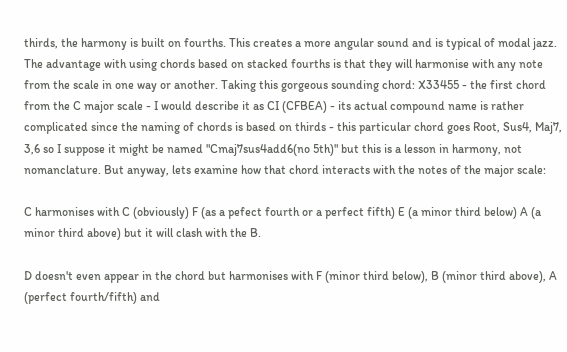thirds, the harmony is built on fourths. This creates a more angular sound and is typical of modal jazz. The advantage with using chords based on stacked fourths is that they will harmonise with any note from the scale in one way or another. Taking this gorgeous sounding chord: X33455 - the first chord from the C major scale - I would describe it as CI (CFBEA) - its actual compound name is rather complicated since the naming of chords is based on thirds - this particular chord goes Root, Sus4, Maj7, 3,6 so I suppose it might be named "Cmaj7sus4add6(no 5th)" but this is a lesson in harmony, not nomanclature. But anyway, lets examine how that chord interacts with the notes of the major scale:

C harmonises with C (obviously) F (as a pefect fourth or a perfect fifth) E (a minor third below) A (a minor third above) but it will clash with the B.

D doesn't even appear in the chord but harmonises with F (minor third below), B (minor third above), A (perfect fourth/fifth) and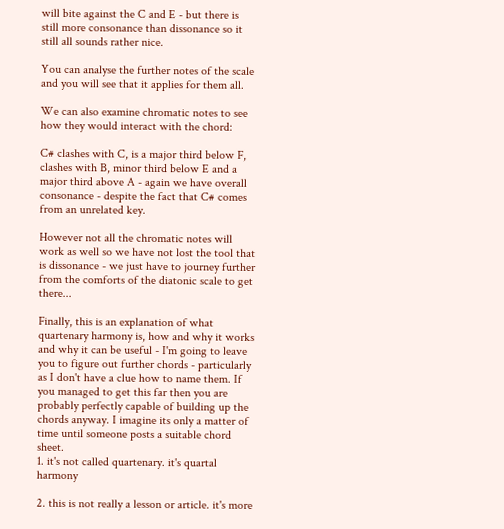will bite against the C and E - but there is still more consonance than dissonance so it still all sounds rather nice.

You can analyse the further notes of the scale and you will see that it applies for them all.

We can also examine chromatic notes to see how they would interact with the chord:

C# clashes with C, is a major third below F, clashes with B, minor third below E and a major third above A - again we have overall consonance - despite the fact that C# comes from an unrelated key.

However not all the chromatic notes will work as well so we have not lost the tool that is dissonance - we just have to journey further from the comforts of the diatonic scale to get there...

Finally, this is an explanation of what quartenary harmony is, how and why it works and why it can be useful - I'm going to leave you to figure out further chords - particularly as I don't have a clue how to name them. If you managed to get this far then you are probably perfectly capable of building up the chords anyway. I imagine its only a matter of time until someone posts a suitable chord sheet.
1. it's not called quartenary. it's quartal harmony

2. this is not really a lesson or article. it's more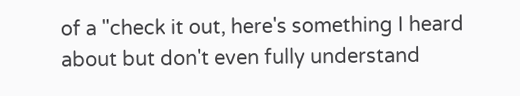of a "check it out, here's something I heard about but don't even fully understand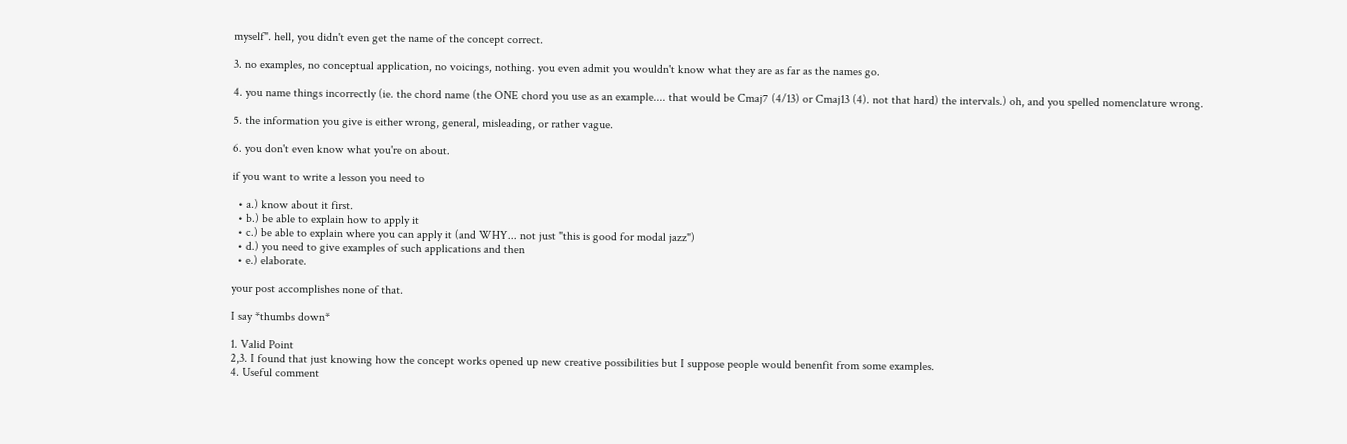myself". hell, you didn't even get the name of the concept correct.

3. no examples, no conceptual application, no voicings, nothing. you even admit you wouldn't know what they are as far as the names go.

4. you name things incorrectly (ie. the chord name (the ONE chord you use as an example.... that would be Cmaj7 (4/13) or Cmaj13 (4). not that hard) the intervals.) oh, and you spelled nomenclature wrong.

5. the information you give is either wrong, general, misleading, or rather vague.

6. you don't even know what you're on about.

if you want to write a lesson you need to

  • a.) know about it first.
  • b.) be able to explain how to apply it
  • c.) be able to explain where you can apply it (and WHY... not just "this is good for modal jazz")
  • d.) you need to give examples of such applications and then
  • e.) elaborate.

your post accomplishes none of that.

I say *thumbs down*

1. Valid Point
2,3. I found that just knowing how the concept works opened up new creative possibilities but I suppose people would benenfit from some examples.
4. Useful comment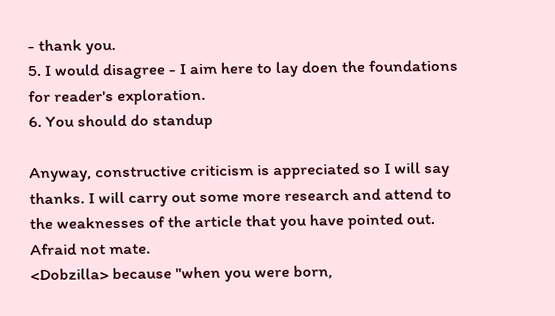- thank you.
5. I would disagree - I aim here to lay doen the foundations for reader's exploration.
6. You should do standup

Anyway, constructive criticism is appreciated so I will say thanks. I will carry out some more research and attend to the weaknesses of the article that you have pointed out.
Afraid not mate.
<Dobzilla> because "when you were born,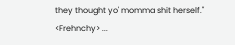they thought yo' momma shit herself."
<Frehnchy> ...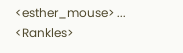<esther_mouse> ...
<Rankles>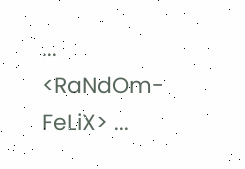...
<RaNdOm-FeLiX> ...